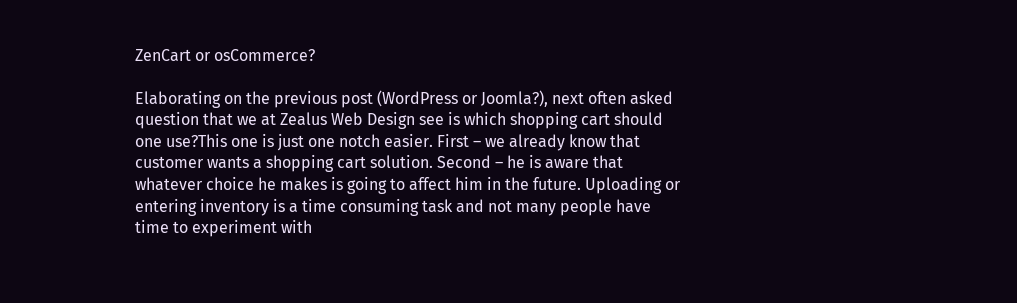ZenCart or osCommerce?

Elaborating on the previous post (WordPress or Joomla?), next often asked question that we at Zealus Web Design see is which shopping cart should one use?This one is just one notch easier. First – we already know that customer wants a shopping cart solution. Second – he is aware that whatever choice he makes is going to affect him in the future. Uploading or entering inventory is a time consuming task and not many people have time to experiment with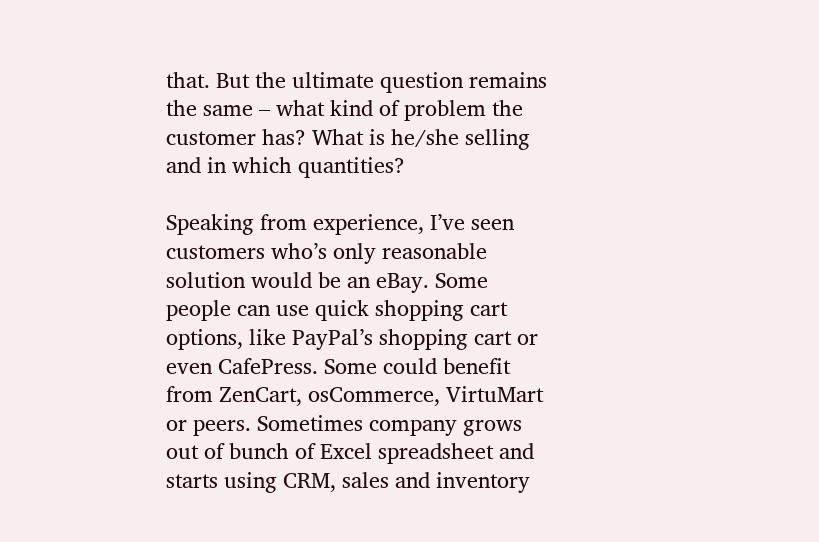that. But the ultimate question remains the same – what kind of problem the customer has? What is he/she selling and in which quantities?

Speaking from experience, I’ve seen customers who’s only reasonable solution would be an eBay. Some people can use quick shopping cart options, like PayPal’s shopping cart or even CafePress. Some could benefit from ZenCart, osCommerce, VirtuMart or peers. Sometimes company grows out of bunch of Excel spreadsheet and starts using CRM, sales and inventory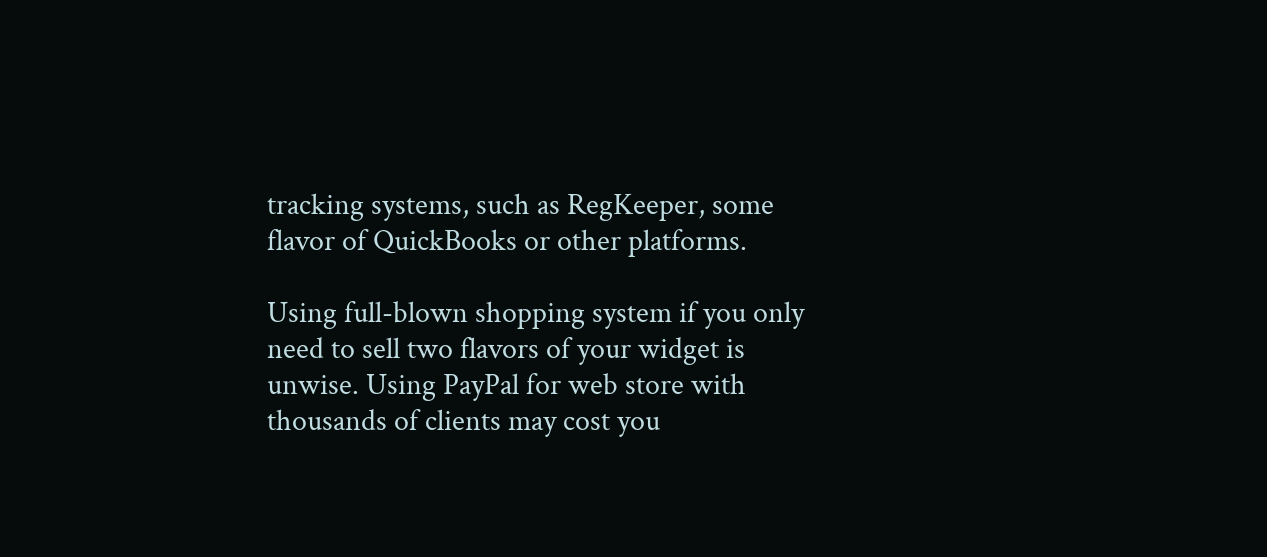tracking systems, such as RegKeeper, some flavor of QuickBooks or other platforms.

Using full-blown shopping system if you only need to sell two flavors of your widget is unwise. Using PayPal for web store with thousands of clients may cost you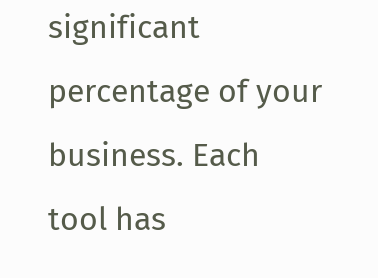significant percentage of your business. Each tool has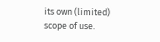its own (limited) scope of use.